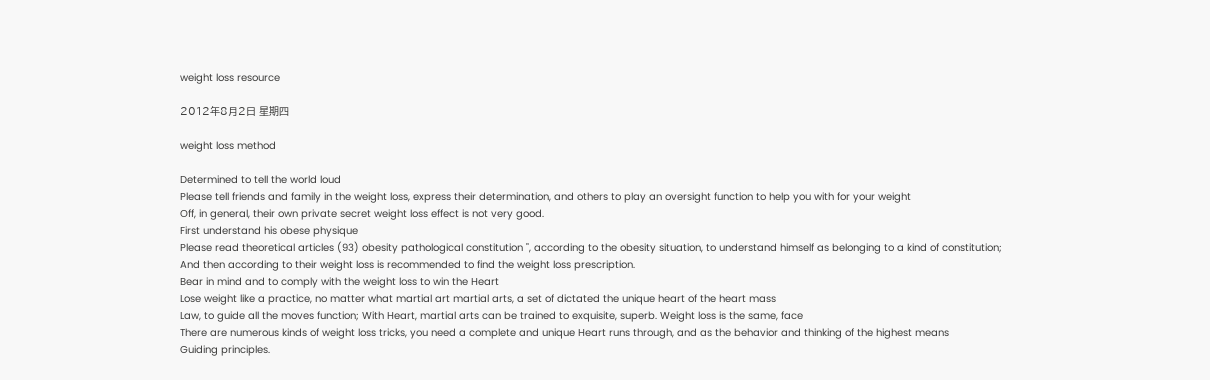weight loss resource

2012年8月2日 星期四

weight loss method

Determined to tell the world loud
Please tell friends and family in the weight loss, express their determination, and others to play an oversight function to help you with for your weight
Off, in general, their own private secret weight loss effect is not very good.
First understand his obese physique
Please read theoretical articles (93) obesity pathological constitution ", according to the obesity situation, to understand himself as belonging to a kind of constitution;
And then according to their weight loss is recommended to find the weight loss prescription.
Bear in mind and to comply with the weight loss to win the Heart
Lose weight like a practice, no matter what martial art martial arts, a set of dictated the unique heart of the heart mass
Law, to guide all the moves function; With Heart, martial arts can be trained to exquisite, superb. Weight loss is the same, face
There are numerous kinds of weight loss tricks, you need a complete and unique Heart runs through, and as the behavior and thinking of the highest means
Guiding principles.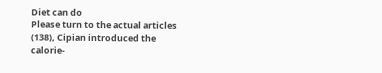Diet can do
Please turn to the actual articles (138), Cipian introduced the calorie-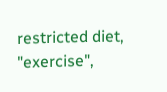restricted diet, "exercise",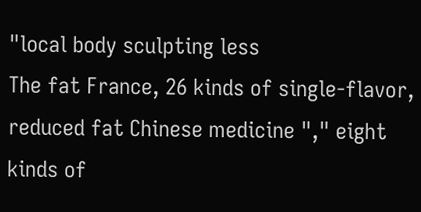"local body sculpting less
The fat France, 26 kinds of single-flavor, reduced fat Chinese medicine "," eight kinds of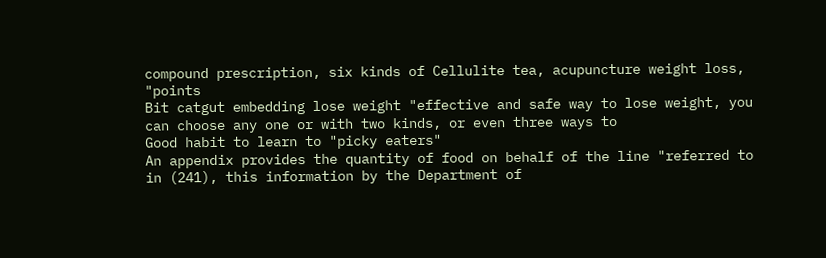compound prescription, six kinds of Cellulite tea, acupuncture weight loss, "points
Bit catgut embedding lose weight "effective and safe way to lose weight, you can choose any one or with two kinds, or even three ways to
Good habit to learn to "picky eaters"
An appendix provides the quantity of food on behalf of the line "referred to in (241), this information by the Department of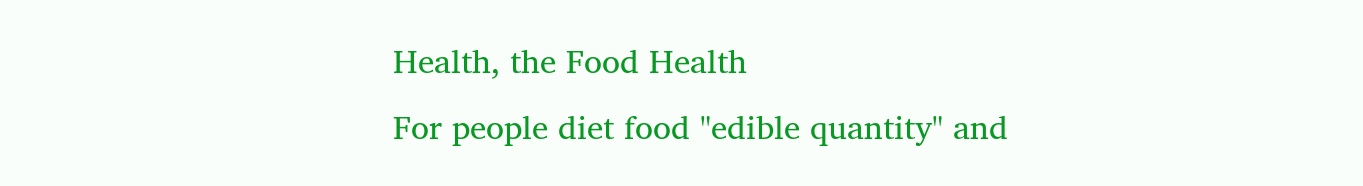Health, the Food Health
For people diet food "edible quantity" and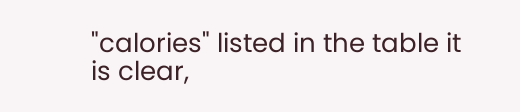"calories" listed in the table it is clear,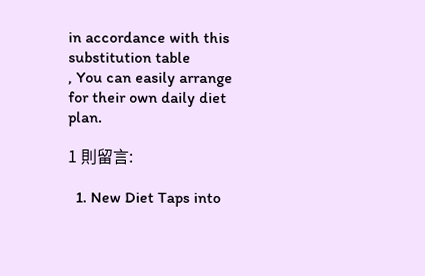in accordance with this substitution table
, You can easily arrange for their own daily diet plan.

1 則留言:

  1. New Diet Taps into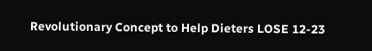Revolutionary Concept to Help Dieters LOSE 12-23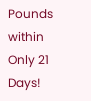Pounds within Only 21 Days!